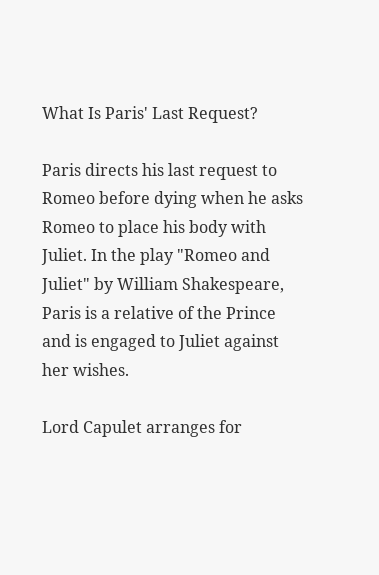What Is Paris' Last Request?

Paris directs his last request to Romeo before dying when he asks Romeo to place his body with Juliet. In the play "Romeo and Juliet" by William Shakespeare, Paris is a relative of the Prince and is engaged to Juliet against her wishes.

Lord Capulet arranges for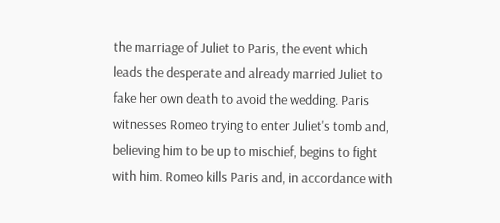the marriage of Juliet to Paris, the event which leads the desperate and already married Juliet to fake her own death to avoid the wedding. Paris witnesses Romeo trying to enter Juliet's tomb and, believing him to be up to mischief, begins to fight with him. Romeo kills Paris and, in accordance with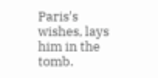Paris's wishes, lays him in the tomb.